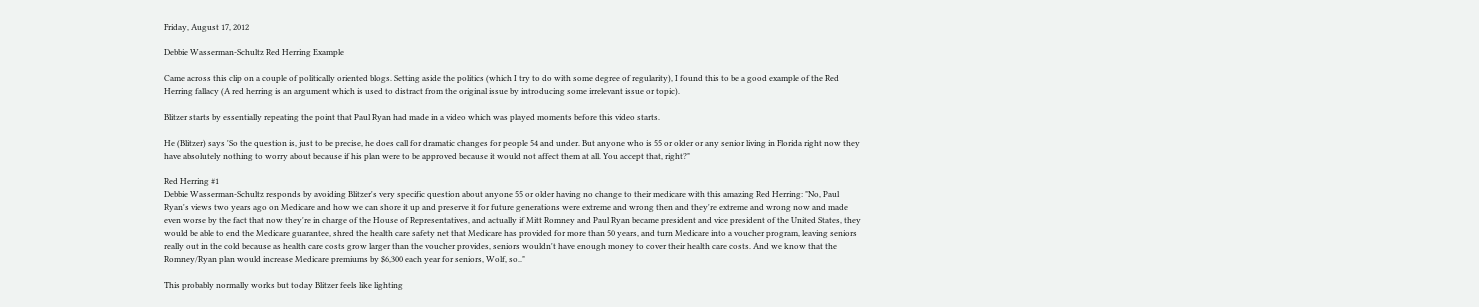Friday, August 17, 2012

Debbie Wasserman-Schultz Red Herring Example

Came across this clip on a couple of politically oriented blogs. Setting aside the politics (which I try to do with some degree of regularity), I found this to be a good example of the Red Herring fallacy (A red herring is an argument which is used to distract from the original issue by introducing some irrelevant issue or topic).

Blitzer starts by essentially repeating the point that Paul Ryan had made in a video which was played moments before this video starts.

He (Blitzer) says 'So the question is, just to be precise, he does call for dramatic changes for people 54 and under. But anyone who is 55 or older or any senior living in Florida right now they have absolutely nothing to worry about because if his plan were to be approved because it would not affect them at all. You accept that, right?"

Red Herring #1
Debbie Wasserman-Schultz responds by avoiding Blitzer's very specific question about anyone 55 or older having no change to their medicare with this amazing Red Herring: "No, Paul Ryan's views two years ago on Medicare and how we can shore it up and preserve it for future generations were extreme and wrong then and they're extreme and wrong now and made even worse by the fact that now they're in charge of the House of Representatives, and actually if Mitt Romney and Paul Ryan became president and vice president of the United States, they would be able to end the Medicare guarantee, shred the health care safety net that Medicare has provided for more than 50 years, and turn Medicare into a voucher program, leaving seniors really out in the cold because as health care costs grow larger than the voucher provides, seniors wouldn't have enough money to cover their health care costs. And we know that the Romney/Ryan plan would increase Medicare premiums by $6,300 each year for seniors, Wolf, so.."

This probably normally works but today Blitzer feels like lighting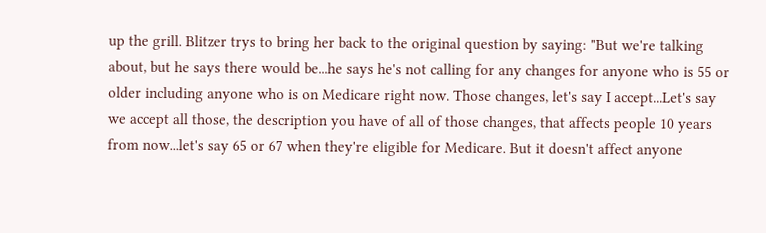up the grill. Blitzer trys to bring her back to the original question by saying: "But we're talking about, but he says there would be...he says he's not calling for any changes for anyone who is 55 or older including anyone who is on Medicare right now. Those changes, let's say I accept...Let's say we accept all those, the description you have of all of those changes, that affects people 10 years from now...let's say 65 or 67 when they're eligible for Medicare. But it doesn't affect anyone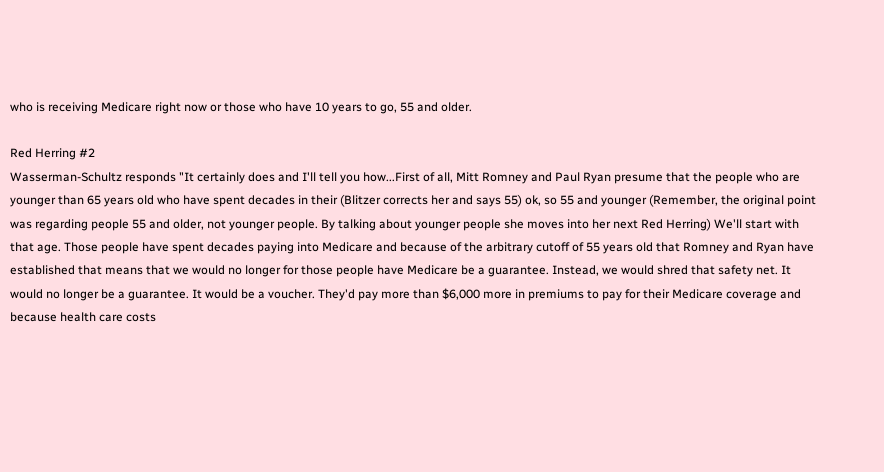who is receiving Medicare right now or those who have 10 years to go, 55 and older.

Red Herring #2
Wasserman-Schultz responds "It certainly does and I'll tell you how...First of all, Mitt Romney and Paul Ryan presume that the people who are younger than 65 years old who have spent decades in their (Blitzer corrects her and says 55) ok, so 55 and younger (Remember, the original point was regarding people 55 and older, not younger people. By talking about younger people she moves into her next Red Herring) We'll start with that age. Those people have spent decades paying into Medicare and because of the arbitrary cutoff of 55 years old that Romney and Ryan have established that means that we would no longer for those people have Medicare be a guarantee. Instead, we would shred that safety net. It would no longer be a guarantee. It would be a voucher. They'd pay more than $6,000 more in premiums to pay for their Medicare coverage and because health care costs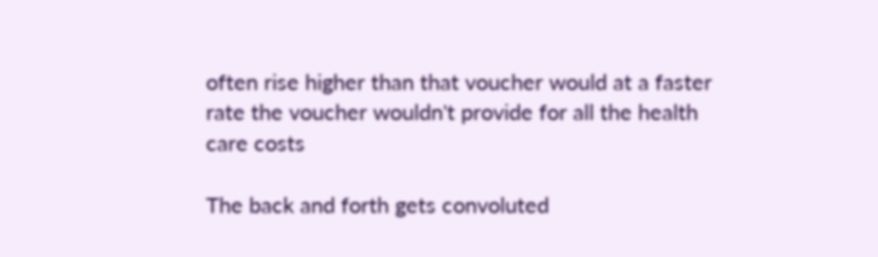often rise higher than that voucher would at a faster rate the voucher wouldn't provide for all the health care costs

The back and forth gets convoluted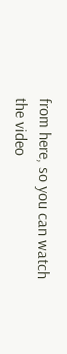from here, so you can watch the video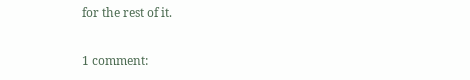for the rest of it.

1 comment: